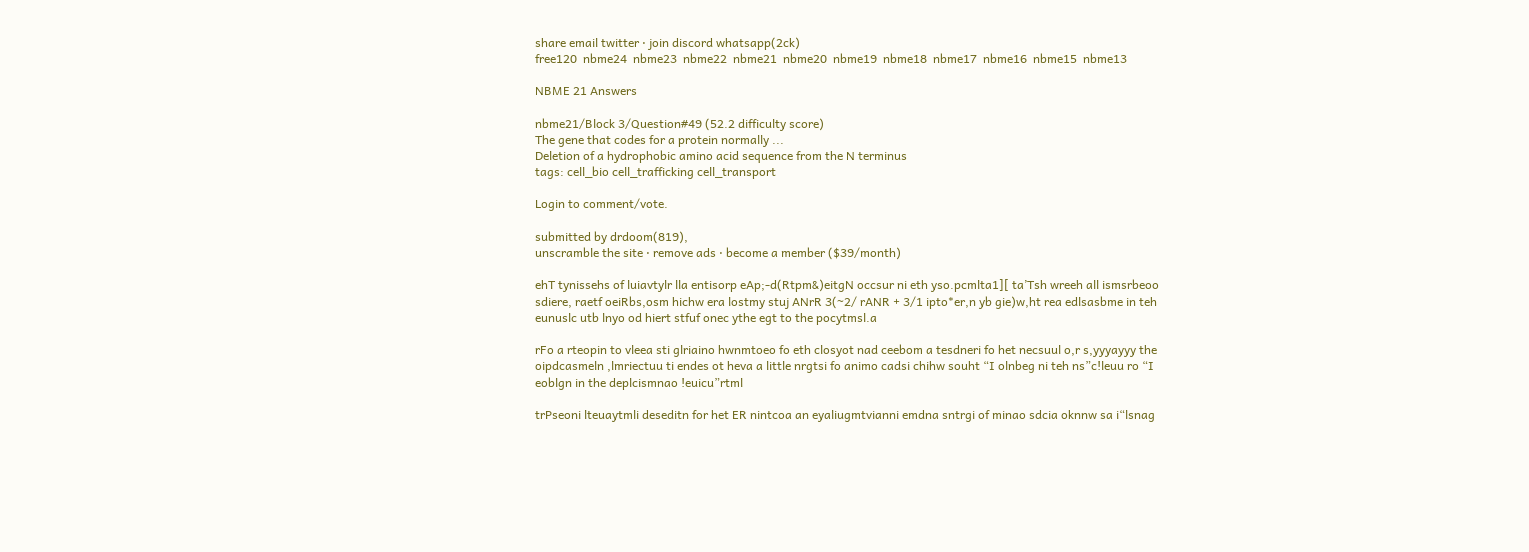share email twitter ⋅ join discord whatsapp(2ck)
free120  nbme24  nbme23  nbme22  nbme21  nbme20  nbme19  nbme18  nbme17  nbme16  nbme15  nbme13

NBME 21 Answers

nbme21/Block 3/Question#49 (52.2 difficulty score)
The gene that codes for a protein normally ...
Deletion of a hydrophobic amino acid sequence from the N terminus
tags: cell_bio cell_trafficking cell_transport

Login to comment/vote.

submitted by drdoom(819),
unscramble the site ⋅ remove ads ⋅ become a member ($39/month)

ehT tynissehs of luiavtylr lla entisorp eAp;-d(Rtpm&)eitgN occsur ni eth yso.pcmlta1][ ta’Tsh wreeh all ismsrbeoo sdiere, raetf oeiRbs,osm hichw era lostmy stuj ANrR 3(~2/ rANR + 3/1 ipto*er,n yb gie)w,ht rea edlsasbme in teh eunuslc utb lnyo od hiert stfuf onec ythe egt to the pocytmsl.a

rFo a rteopin to vleea sti glriaino hwnmtoeo fo eth closyot nad ceebom a tesdneri fo het necsuul o,r s,yyyayyy the oipdcasmeln ,lmriectuu ti endes ot heva a little nrgtsi fo animo cadsi chihw souht “I olnbeg ni teh ns”c!leuu ro “I eoblgn in the deplcismnao !euicu”rtml

trPseoni lteuaytmli deseditn for het ER nintcoa an eyaliugmtvianni emdna sntrgi of minao sdcia oknnw sa i“lsnag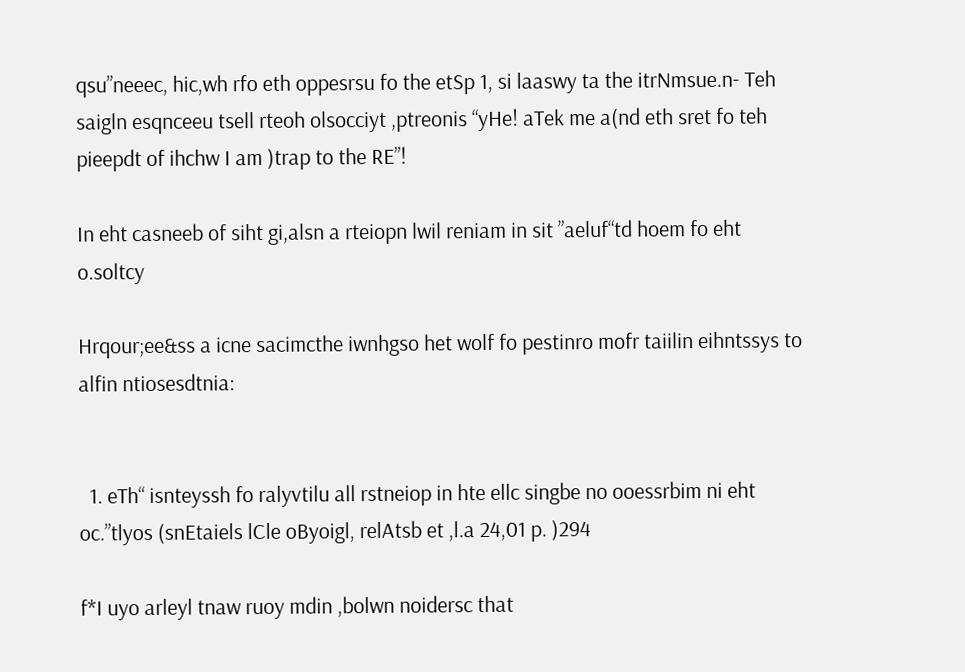qsu”neeec, hic,wh rfo eth oppesrsu fo the etSp 1, si laaswy ta the itrNmsue.n- Teh saigln esqnceeu tsell rteoh olsocciyt ,ptreonis “yHe! aTek me a(nd eth sret fo teh pieepdt of ihchw I am )trap to the RE”!

In eht casneeb of siht gi,alsn a rteiopn lwil reniam in sit ”aeluf“td hoem fo eht o.soltcy

Hrqour;ee&ss a icne sacimcthe iwnhgso het wolf fo pestinro mofr taiilin eihntssys to alfin ntiosesdtnia:


  1. eTh“ isnteyssh fo ralyvtilu all rstneiop in hte ellc singbe no ooessrbim ni eht oc.”tlyos (snEtaiels lCle oByoigl, relAtsb et ,l.a 24,01 p. )294

f*I uyo arleyl tnaw ruoy mdin ,bolwn noidersc that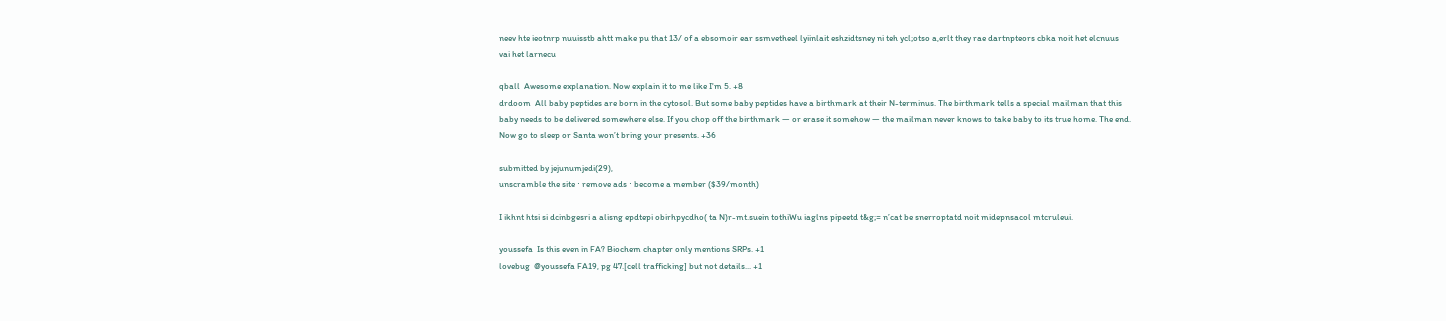neev hte ieotnrp nuuisstb ahtt make pu that 13/ of a ebsomoir ear ssmvetheel lyiinlait eshzidtsney ni teh ycl;otso a,erlt they rae dartnpteors cbka noit het elcnuus vai het larnecu

qball  Awesome explanation. Now explain it to me like I'm 5. +8
drdoom  All baby peptides are born in the cytosol. But some baby peptides have a birthmark at their N-terminus. The birthmark tells a special mailman that this baby needs to be delivered somewhere else. If you chop off the birthmark — or erase it somehow — the mailman never knows to take baby to its true home. The end. Now go to sleep or Santa won’t bring your presents. +36

submitted by jejunumjedi(29),
unscramble the site ⋅ remove ads ⋅ become a member ($39/month)

I ikhnt htsi si dcinbgesri a alisng epdtepi obirhpycdho( ta N)r-mt.suein tothiWu iaglns pipeetd t&g;= n’cat be snerroptatd noit midepnsacol mtcruleui.

youssefa  Is this even in FA? Biochem chapter only mentions SRPs. +1
lovebug  @youssefa FA19, pg 47.[cell trafficking] but not details... +1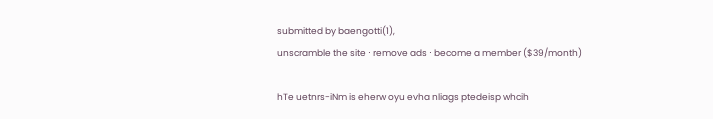submitted by baengotti(1),
unscramble the site ⋅ remove ads ⋅ become a member ($39/month)

hTe uetnrs-iNm is eherw oyu evha nliags ptedeisp whcih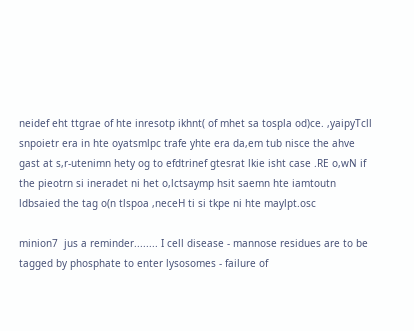neidef eht ttgrae of hte inresotp ikhnt( of mhet sa tospla od)ce. ,yaipyTcll snpoietr era in hte oyatsmlpc trafe yhte era da,em tub nisce the ahve gast at s,r-utenimn hety og to efdtrinef gtesrat lkie isht case .RE o,wN if the pieotrn si ineradet ni het o,lctsaymp hsit saemn hte iamtoutn ldbsaied the tag o(n tlspoa ,neceH ti si tkpe ni hte maylpt.osc

minion7  jus a reminder........ I cell disease - mannose residues are to be tagged by phosphate to enter lysosomes - failure of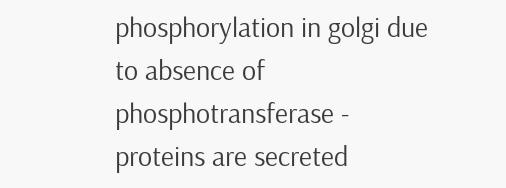phosphorylation in golgi due to absence of phosphotransferase - proteins are secreted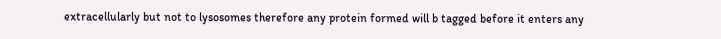extracellularly but not to lysosomes therefore any protein formed will b tagged before it enters any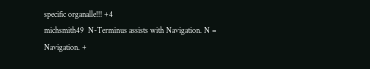specific organalle!!! +4
michsmith49  N-Terminus assists with Navigation. N = Navigation. +